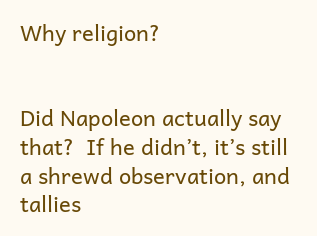Why religion?


Did Napoleon actually say that?  If he didn’t, it’s still a shrewd observation, and tallies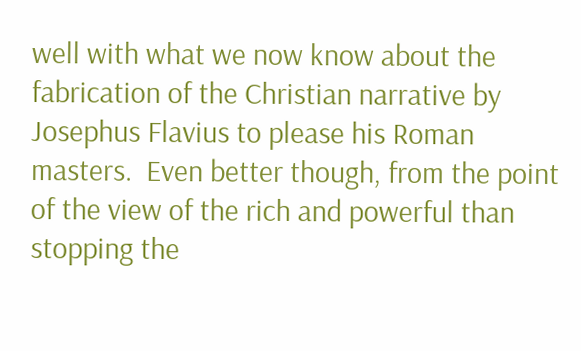well with what we now know about the fabrication of the Christian narrative by Josephus Flavius to please his Roman masters.  Even better though, from the point of the view of the rich and powerful than stopping the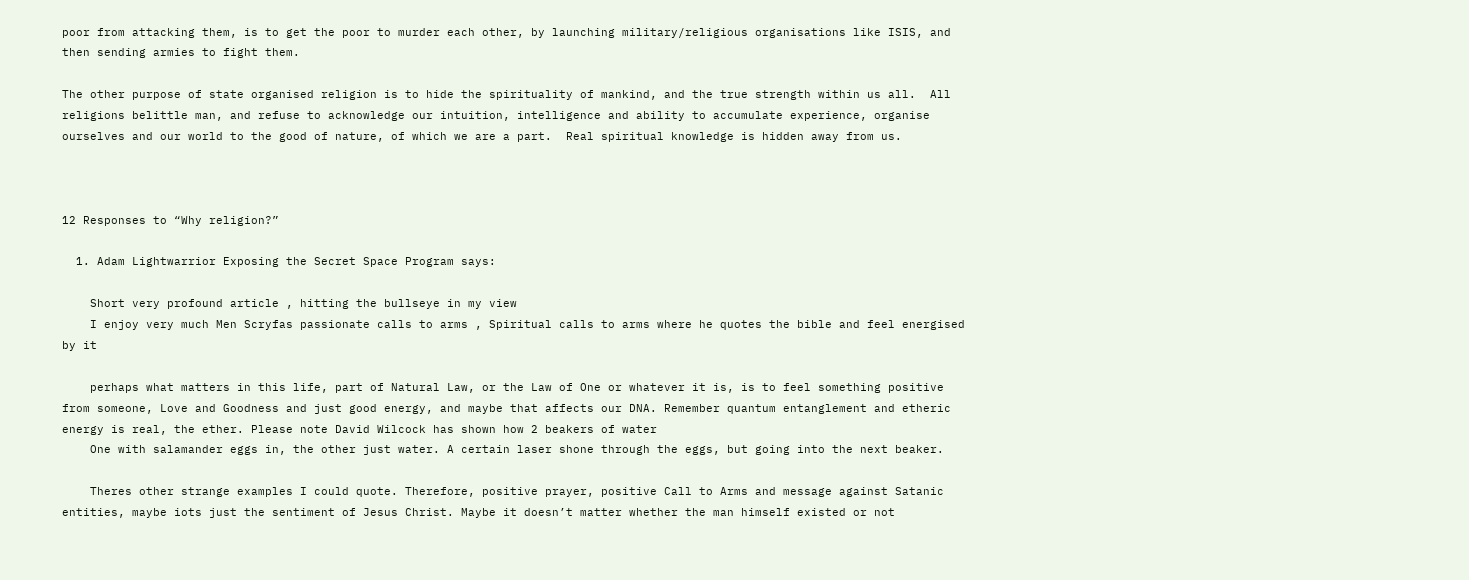poor from attacking them, is to get the poor to murder each other, by launching military/religious organisations like ISIS, and then sending armies to fight them.

The other purpose of state organised religion is to hide the spirituality of mankind, and the true strength within us all.  All religions belittle man, and refuse to acknowledge our intuition, intelligence and ability to accumulate experience, organise ourselves and our world to the good of nature, of which we are a part.  Real spiritual knowledge is hidden away from us.



12 Responses to “Why religion?”

  1. Adam Lightwarrior Exposing the Secret Space Program says:

    Short very profound article , hitting the bullseye in my view
    I enjoy very much Men Scryfas passionate calls to arms , Spiritual calls to arms where he quotes the bible and feel energised by it

    perhaps what matters in this life, part of Natural Law, or the Law of One or whatever it is, is to feel something positive from someone, Love and Goodness and just good energy, and maybe that affects our DNA. Remember quantum entanglement and etheric energy is real, the ether. Please note David Wilcock has shown how 2 beakers of water
    One with salamander eggs in, the other just water. A certain laser shone through the eggs, but going into the next beaker.

    Theres other strange examples I could quote. Therefore, positive prayer, positive Call to Arms and message against Satanic entities, maybe iots just the sentiment of Jesus Christ. Maybe it doesn’t matter whether the man himself existed or not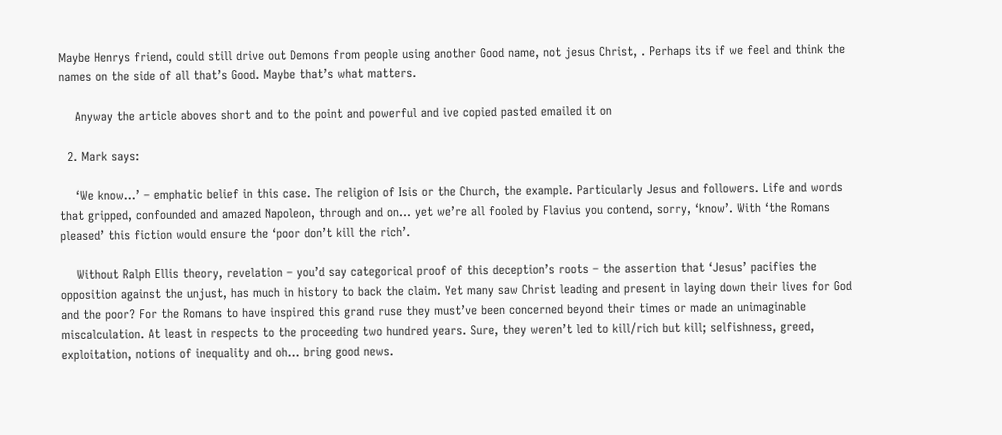Maybe Henrys friend, could still drive out Demons from people using another Good name, not jesus Christ, . Perhaps its if we feel and think the names on the side of all that’s Good. Maybe that’s what matters.

    Anyway the article aboves short and to the point and powerful and ive copied pasted emailed it on

  2. Mark says:

    ‘We know…’ – emphatic belief in this case. The religion of Isis or the Church, the example. Particularly Jesus and followers. Life and words that gripped, confounded and amazed Napoleon, through and on… yet we’re all fooled by Flavius you contend, sorry, ‘know’. With ‘the Romans pleased’ this fiction would ensure the ‘poor don’t kill the rich’.

    Without Ralph Ellis theory, revelation – you’d say categorical proof of this deception’s roots – the assertion that ‘Jesus’ pacifies the opposition against the unjust, has much in history to back the claim. Yet many saw Christ leading and present in laying down their lives for God and the poor? For the Romans to have inspired this grand ruse they must’ve been concerned beyond their times or made an unimaginable miscalculation. At least in respects to the proceeding two hundred years. Sure, they weren’t led to kill/rich but kill; selfishness, greed, exploitation, notions of inequality and oh… bring good news.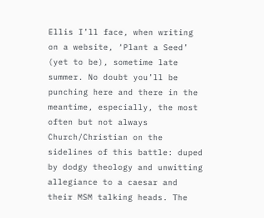Ellis I’ll face, when writing on a website, ‘Plant a Seed’ (yet to be), sometime late summer. No doubt you’ll be punching here and there in the meantime, especially, the most often but not always Church/Christian on the sidelines of this battle: duped by dodgy theology and unwitting allegiance to a caesar and their MSM talking heads. The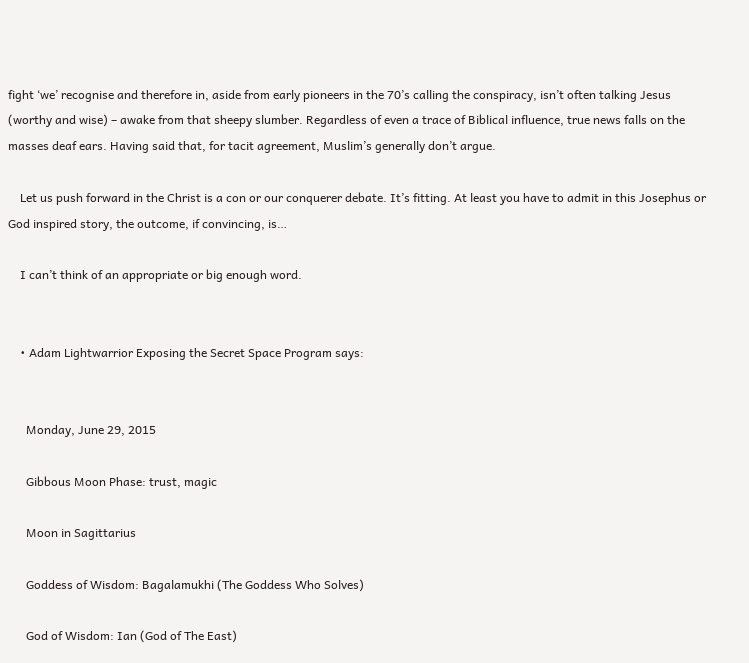fight ‘we’ recognise and therefore in, aside from early pioneers in the 70’s calling the conspiracy, isn’t often talking Jesus (worthy and wise) – awake from that sheepy slumber. Regardless of even a trace of Biblical influence, true news falls on the masses deaf ears. Having said that, for tacit agreement, Muslim’s generally don’t argue.

    Let us push forward in the Christ is a con or our conquerer debate. It’s fitting. At least you have to admit in this Josephus or God inspired story, the outcome, if convincing, is…

    I can’t think of an appropriate or big enough word.


    • Adam Lightwarrior Exposing the Secret Space Program says:


      Monday, June 29, 2015

      Gibbous Moon Phase: trust, magic

      Moon in Sagittarius

      Goddess of Wisdom: Bagalamukhi (The Goddess Who Solves)

      God of Wisdom: Ian (God of The East)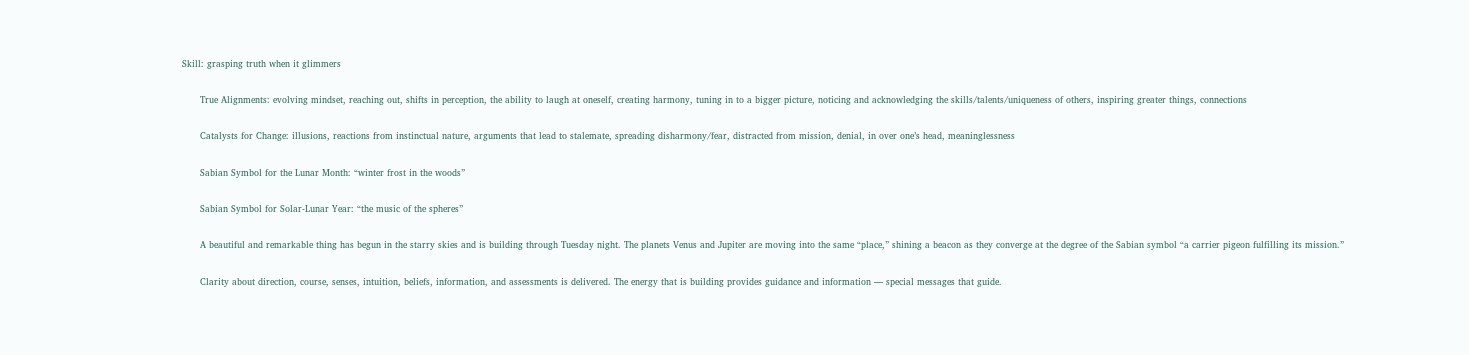Skill: grasping truth when it glimmers

      True Alignments: evolving mindset, reaching out, shifts in perception, the ability to laugh at oneself, creating harmony, tuning in to a bigger picture, noticing and acknowledging the skills/talents/uniqueness of others, inspiring greater things, connections

      Catalysts for Change: illusions, reactions from instinctual nature, arguments that lead to stalemate, spreading disharmony/fear, distracted from mission, denial, in over one’s head, meaninglessness

      Sabian Symbol for the Lunar Month: “winter frost in the woods”

      Sabian Symbol for Solar-Lunar Year: “the music of the spheres”

      A beautiful and remarkable thing has begun in the starry skies and is building through Tuesday night. The planets Venus and Jupiter are moving into the same “place,” shining a beacon as they converge at the degree of the Sabian symbol “a carrier pigeon fulfilling its mission.”

      Clarity about direction, course, senses, intuition, beliefs, information, and assessments is delivered. The energy that is building provides guidance and information — special messages that guide.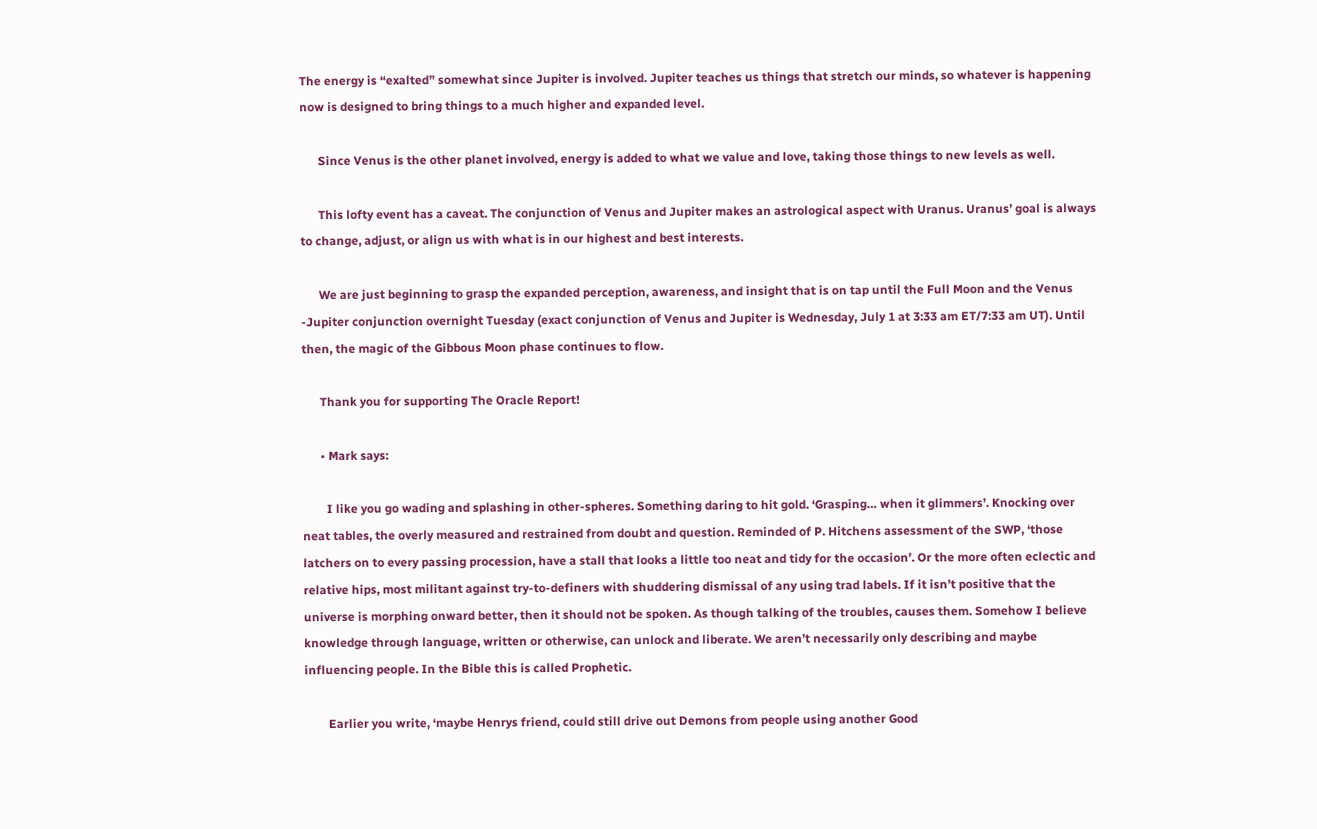The energy is “exalted” somewhat since Jupiter is involved. Jupiter teaches us things that stretch our minds, so whatever is happening now is designed to bring things to a much higher and expanded level.

      Since Venus is the other planet involved, energy is added to what we value and love, taking those things to new levels as well.

      This lofty event has a caveat. The conjunction of Venus and Jupiter makes an astrological aspect with Uranus. Uranus’ goal is always to change, adjust, or align us with what is in our highest and best interests.

      We are just beginning to grasp the expanded perception, awareness, and insight that is on tap until the Full Moon and the Venus -Jupiter conjunction overnight Tuesday (exact conjunction of Venus and Jupiter is Wednesday, July 1 at 3:33 am ET/7:33 am UT). Until then, the magic of the Gibbous Moon phase continues to flow.

      Thank you for supporting The Oracle Report!

      • Mark says:

        I like you go wading and splashing in other-spheres. Something daring to hit gold. ‘Grasping… when it glimmers’. Knocking over neat tables, the overly measured and restrained from doubt and question. Reminded of P. Hitchens assessment of the SWP, ‘those latchers on to every passing procession, have a stall that looks a little too neat and tidy for the occasion’. Or the more often eclectic and relative hips, most militant against try-to-definers with shuddering dismissal of any using trad labels. If it isn’t positive that the universe is morphing onward better, then it should not be spoken. As though talking of the troubles, causes them. Somehow I believe knowledge through language, written or otherwise, can unlock and liberate. We aren’t necessarily only describing and maybe influencing people. In the Bible this is called Prophetic.

        Earlier you write, ‘maybe Henrys friend, could still drive out Demons from people using another Good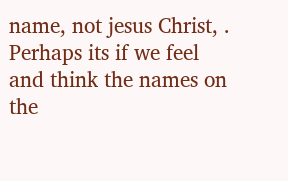name, not jesus Christ, . Perhaps its if we feel and think the names on the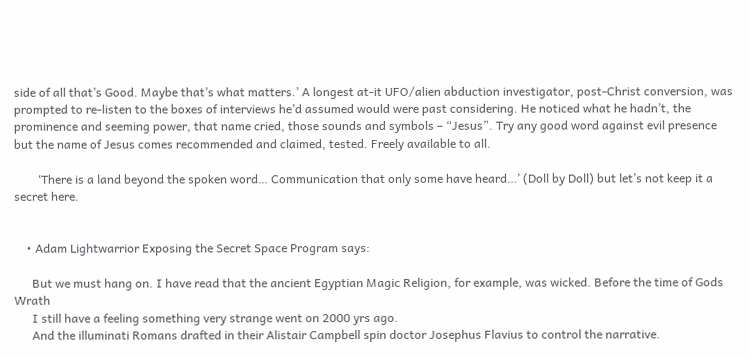side of all that’s Good. Maybe that’s what matters.’ A longest at-it UFO/alien abduction investigator, post-Christ conversion, was prompted to re-listen to the boxes of interviews he’d assumed would were past considering. He noticed what he hadn’t, the prominence and seeming power, that name cried, those sounds and symbols – “Jesus”. Try any good word against evil presence but the name of Jesus comes recommended and claimed, tested. Freely available to all.

        ‘There is a land beyond the spoken word… Communication that only some have heard…’ (Doll by Doll) but let’s not keep it a secret here.


    • Adam Lightwarrior Exposing the Secret Space Program says:

      But we must hang on. I have read that the ancient Egyptian Magic Religion, for example, was wicked. Before the time of Gods Wrath
      I still have a feeling something very strange went on 2000 yrs ago.
      And the illuminati Romans drafted in their Alistair Campbell spin doctor Josephus Flavius to control the narrative.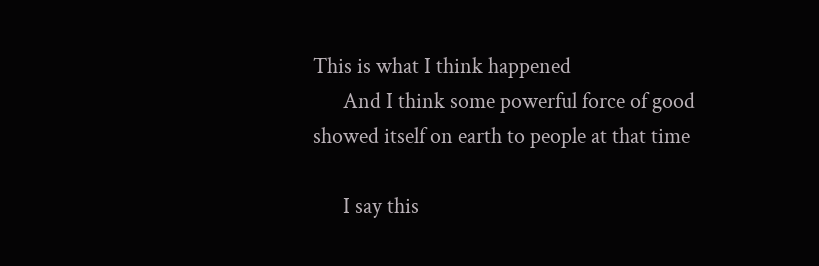This is what I think happened
      And I think some powerful force of good showed itself on earth to people at that time

      I say this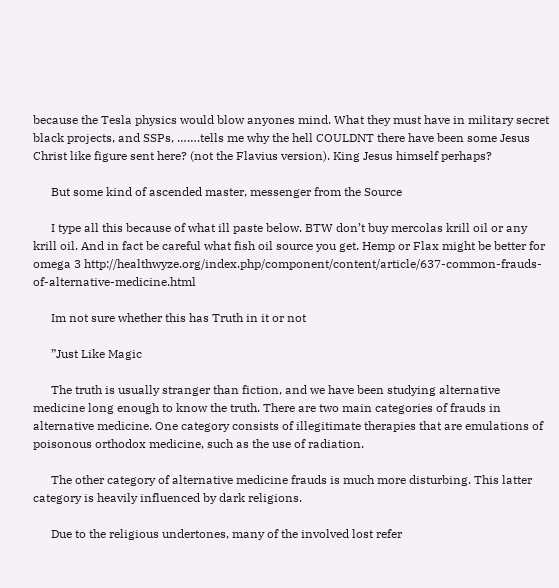because the Tesla physics would blow anyones mind. What they must have in military secret black projects, and SSPs, …….tells me why the hell COULDNT there have been some Jesus Christ like figure sent here? (not the Flavius version). King Jesus himself perhaps?

      But some kind of ascended master, messenger from the Source

      I type all this because of what ill paste below. BTW don’t buy mercolas krill oil or any krill oil. And in fact be careful what fish oil source you get. Hemp or Flax might be better for omega 3 http://healthwyze.org/index.php/component/content/article/637-common-frauds-of-alternative-medicine.html

      Im not sure whether this has Truth in it or not

      ”Just Like Magic

      The truth is usually stranger than fiction, and we have been studying alternative medicine long enough to know the truth. There are two main categories of frauds in alternative medicine. One category consists of illegitimate therapies that are emulations of poisonous orthodox medicine, such as the use of radiation.

      The other category of alternative medicine frauds is much more disturbing. This latter category is heavily influenced by dark religions.

      Due to the religious undertones, many of the involved lost refer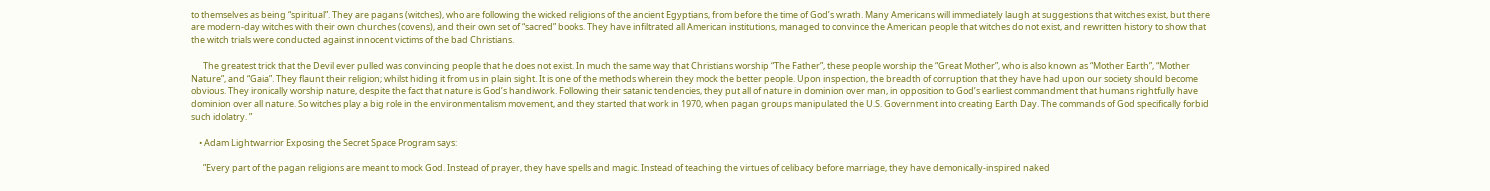to themselves as being “spiritual”. They are pagans (witches), who are following the wicked religions of the ancient Egyptians, from before the time of God’s wrath. Many Americans will immediately laugh at suggestions that witches exist, but there are modern-day witches with their own churches (covens), and their own set of “sacred” books. They have infiltrated all American institutions, managed to convince the American people that witches do not exist, and rewritten history to show that the witch trials were conducted against innocent victims of the bad Christians.

      The greatest trick that the Devil ever pulled was convincing people that he does not exist. In much the same way that Christians worship “The Father”, these people worship the “Great Mother”, who is also known as “Mother Earth”, “Mother Nature”, and “Gaia”. They flaunt their religion; whilst hiding it from us in plain sight. It is one of the methods wherein they mock the better people. Upon inspection, the breadth of corruption that they have had upon our society should become obvious. They ironically worship nature, despite the fact that nature is God’s handiwork. Following their satanic tendencies, they put all of nature in dominion over man, in opposition to God’s earliest commandment that humans rightfully have dominion over all nature. So witches play a big role in the environmentalism movement, and they started that work in 1970, when pagan groups manipulated the U.S. Government into creating Earth Day. The commands of God specifically forbid such idolatry. ”

    • Adam Lightwarrior Exposing the Secret Space Program says:

      ”Every part of the pagan religions are meant to mock God. Instead of prayer, they have spells and magic. Instead of teaching the virtues of celibacy before marriage, they have demonically-inspired naked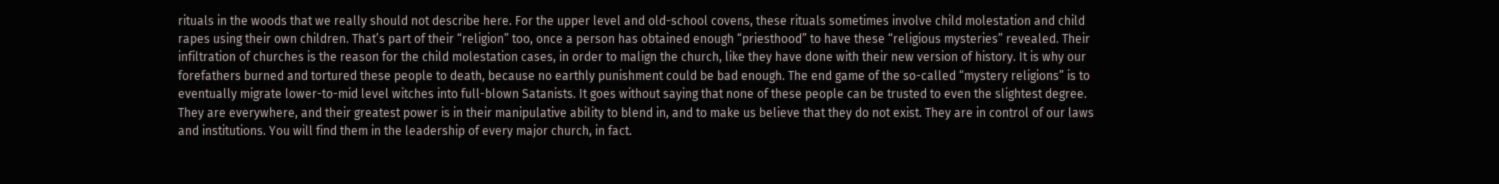rituals in the woods that we really should not describe here. For the upper level and old-school covens, these rituals sometimes involve child molestation and child rapes using their own children. That’s part of their “religion” too, once a person has obtained enough “priesthood” to have these “religious mysteries” revealed. Their infiltration of churches is the reason for the child molestation cases, in order to malign the church, like they have done with their new version of history. It is why our forefathers burned and tortured these people to death, because no earthly punishment could be bad enough. The end game of the so-called “mystery religions” is to eventually migrate lower-to-mid level witches into full-blown Satanists. It goes without saying that none of these people can be trusted to even the slightest degree. They are everywhere, and their greatest power is in their manipulative ability to blend in, and to make us believe that they do not exist. They are in control of our laws and institutions. You will find them in the leadership of every major church, in fact.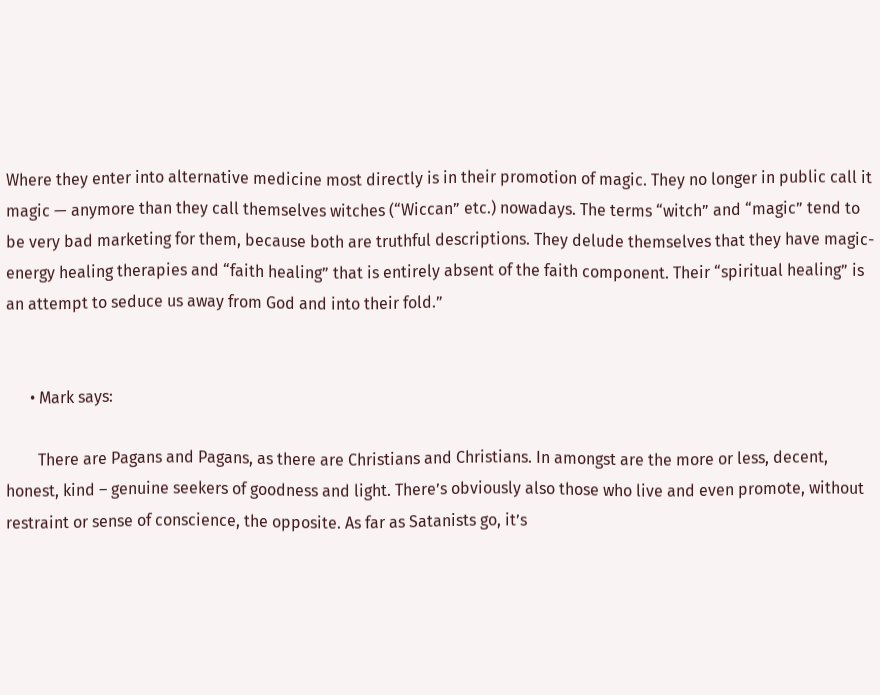Where they enter into alternative medicine most directly is in their promotion of magic. They no longer in public call it magic — anymore than they call themselves witches (“Wiccan” etc.) nowadays. The terms “witch” and “magic” tend to be very bad marketing for them, because both are truthful descriptions. They delude themselves that they have magic-energy healing therapies and “faith healing” that is entirely absent of the faith component. Their “spiritual healing” is an attempt to seduce us away from God and into their fold.”


      • Mark says:

        There are Pagans and Pagans, as there are Christians and Christians. In amongst are the more or less, decent, honest, kind – genuine seekers of goodness and light. There’s obviously also those who live and even promote, without restraint or sense of conscience, the opposite. As far as Satanists go, it’s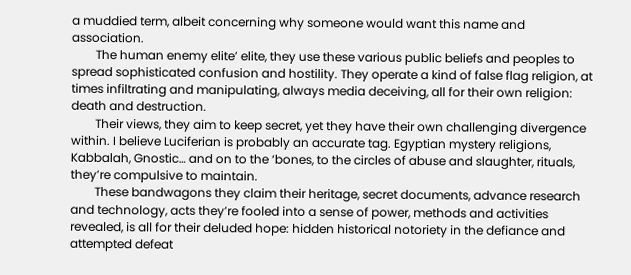a muddied term, albeit concerning why someone would want this name and association.
        The human enemy elite’ elite, they use these various public beliefs and peoples to spread sophisticated confusion and hostility. They operate a kind of false flag religion, at times infiltrating and manipulating, always media deceiving, all for their own religion: death and destruction.
        Their views, they aim to keep secret, yet they have their own challenging divergence within. I believe Luciferian is probably an accurate tag. Egyptian mystery religions, Kabbalah, Gnostic… and on to the ‘bones, to the circles of abuse and slaughter, rituals, they’re compulsive to maintain.
        These bandwagons they claim their heritage, secret documents, advance research and technology, acts they’re fooled into a sense of power, methods and activities revealed, is all for their deluded hope: hidden historical notoriety in the defiance and attempted defeat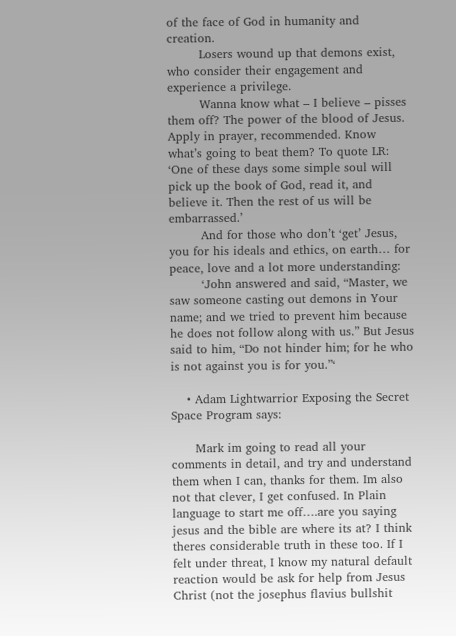of the face of God in humanity and creation.
        Losers wound up that demons exist, who consider their engagement and experience a privilege.
        Wanna know what – I believe – pisses them off? The power of the blood of Jesus. Apply in prayer, recommended. Know what’s going to beat them? To quote LR: ‘One of these days some simple soul will pick up the book of God, read it, and believe it. Then the rest of us will be embarrassed.’
        And for those who don’t ‘get’ Jesus, you for his ideals and ethics, on earth… for peace, love and a lot more understanding:
        ‘John answered and said, “Master, we saw someone casting out demons in Your name; and we tried to prevent him because he does not follow along with us.” But Jesus said to him, “Do not hinder him; for he who is not against you is for you.”‘

    • Adam Lightwarrior Exposing the Secret Space Program says:

      Mark im going to read all your comments in detail, and try and understand them when I can, thanks for them. Im also not that clever, I get confused. In Plain language to start me off….are you saying jesus and the bible are where its at? I think theres considerable truth in these too. If I felt under threat, I know my natural default reaction would be ask for help from Jesus Christ (not the josephus flavius bullshit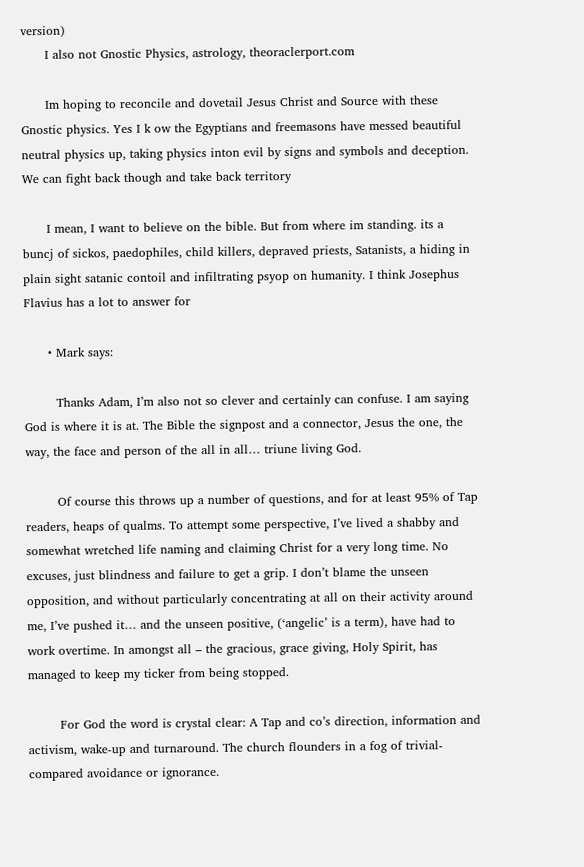version)
      I also not Gnostic Physics, astrology, theoraclerport.com

      Im hoping to reconcile and dovetail Jesus Christ and Source with these Gnostic physics. Yes I k ow the Egyptians and freemasons have messed beautiful neutral physics up, taking physics inton evil by signs and symbols and deception. We can fight back though and take back territory

      I mean, I want to believe on the bible. But from where im standing. its a buncj of sickos, paedophiles, child killers, depraved priests, Satanists, a hiding in plain sight satanic contoil and infiltrating psyop on humanity. I think Josephus Flavius has a lot to answer for

      • Mark says:

        Thanks Adam, I’m also not so clever and certainly can confuse. I am saying God is where it is at. The Bible the signpost and a connector, Jesus the one, the way, the face and person of the all in all… triune living God.

        Of course this throws up a number of questions, and for at least 95% of Tap readers, heaps of qualms. To attempt some perspective, I’ve lived a shabby and somewhat wretched life naming and claiming Christ for a very long time. No excuses, just blindness and failure to get a grip. I don’t blame the unseen opposition, and without particularly concentrating at all on their activity around me, I’ve pushed it… and the unseen positive, (‘angelic’ is a term), have had to work overtime. In amongst all – the gracious, grace giving, Holy Spirit, has managed to keep my ticker from being stopped.

        For God the word is crystal clear: A Tap and co’s direction, information and activism, wake-up and turnaround. The church flounders in a fog of trivial-compared avoidance or ignorance.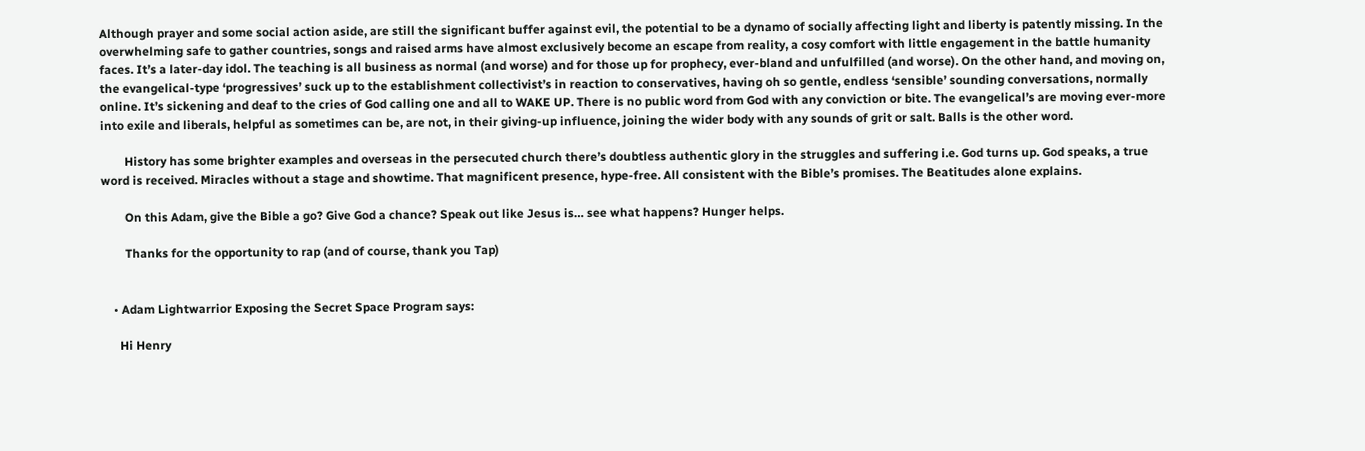Although prayer and some social action aside, are still the significant buffer against evil, the potential to be a dynamo of socially affecting light and liberty is patently missing. In the overwhelming safe to gather countries, songs and raised arms have almost exclusively become an escape from reality, a cosy comfort with little engagement in the battle humanity faces. It’s a later-day idol. The teaching is all business as normal (and worse) and for those up for prophecy, ever-bland and unfulfilled (and worse). On the other hand, and moving on, the evangelical-type ‘progressives’ suck up to the establishment collectivist’s in reaction to conservatives, having oh so gentle, endless ‘sensible’ sounding conversations, normally online. It’s sickening and deaf to the cries of God calling one and all to WAKE UP. There is no public word from God with any conviction or bite. The evangelical’s are moving ever-more into exile and liberals, helpful as sometimes can be, are not, in their giving-up influence, joining the wider body with any sounds of grit or salt. Balls is the other word.

        History has some brighter examples and overseas in the persecuted church there’s doubtless authentic glory in the struggles and suffering i.e. God turns up. God speaks, a true word is received. Miracles without a stage and showtime. That magnificent presence, hype-free. All consistent with the Bible’s promises. The Beatitudes alone explains.

        On this Adam, give the Bible a go? Give God a chance? Speak out like Jesus is… see what happens? Hunger helps.

        Thanks for the opportunity to rap (and of course, thank you Tap)


    • Adam Lightwarrior Exposing the Secret Space Program says:

      Hi Henry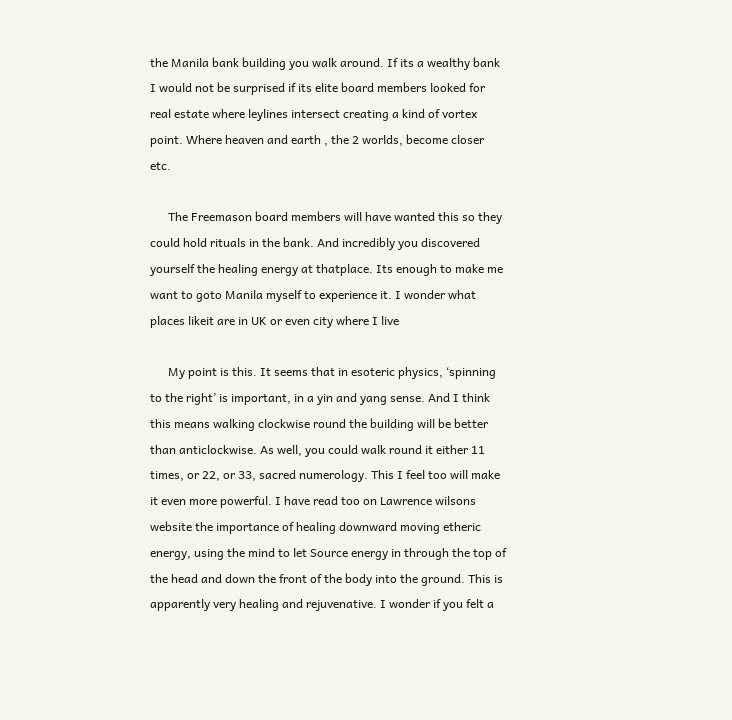the Manila bank building you walk around. If its a wealthy bank I would not be surprised if its elite board members looked for real estate where leylines intersect creating a kind of vortex point. Where heaven and earth , the 2 worlds, become closer etc.

      The Freemason board members will have wanted this so they could hold rituals in the bank. And incredibly you discovered yourself the healing energy at thatplace. Its enough to make me want to goto Manila myself to experience it. I wonder what places likeit are in UK or even city where I live

      My point is this. It seems that in esoteric physics, ‘spinning to the right’ is important, in a yin and yang sense. And I think this means walking clockwise round the building will be better than anticlockwise. As well, you could walk round it either 11 times, or 22, or 33, sacred numerology. This I feel too will make it even more powerful. I have read too on Lawrence wilsons website the importance of healing downward moving etheric energy, using the mind to let Source energy in through the top of the head and down the front of the body into the ground. This is apparently very healing and rejuvenative. I wonder if you felt a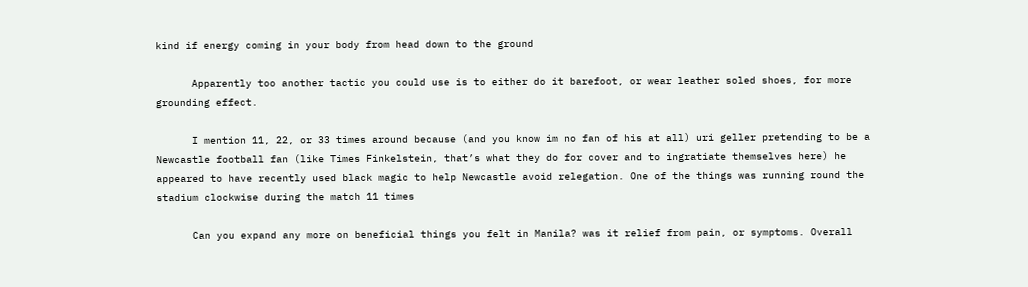kind if energy coming in your body from head down to the ground

      Apparently too another tactic you could use is to either do it barefoot, or wear leather soled shoes, for more grounding effect.

      I mention 11, 22, or 33 times around because (and you know im no fan of his at all) uri geller pretending to be a Newcastle football fan (like Times Finkelstein, that’s what they do for cover and to ingratiate themselves here) he appeared to have recently used black magic to help Newcastle avoid relegation. One of the things was running round the stadium clockwise during the match 11 times

      Can you expand any more on beneficial things you felt in Manila? was it relief from pain, or symptoms. Overall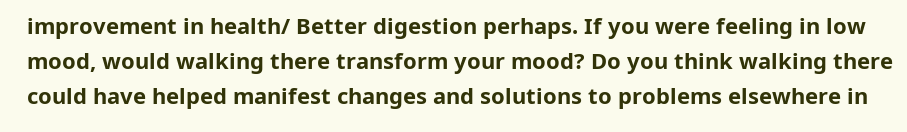improvement in health/ Better digestion perhaps. If you were feeling in low mood, would walking there transform your mood? Do you think walking there could have helped manifest changes and solutions to problems elsewhere in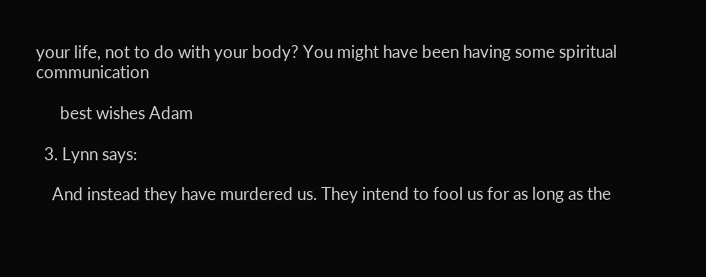your life, not to do with your body? You might have been having some spiritual communication

      best wishes Adam

  3. Lynn says:

    And instead they have murdered us. They intend to fool us for as long as the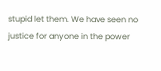stupid let them. We have seen no justice for anyone in the power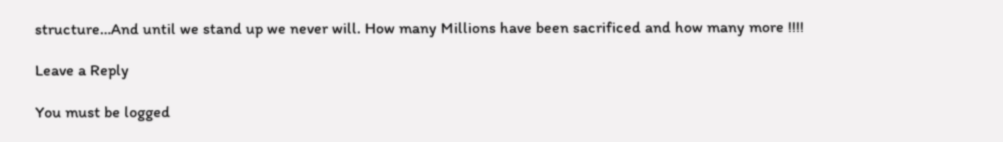structure…And until we stand up we never will. How many Millions have been sacrificed and how many more !!!!

Leave a Reply

You must be logged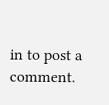in to post a comment.